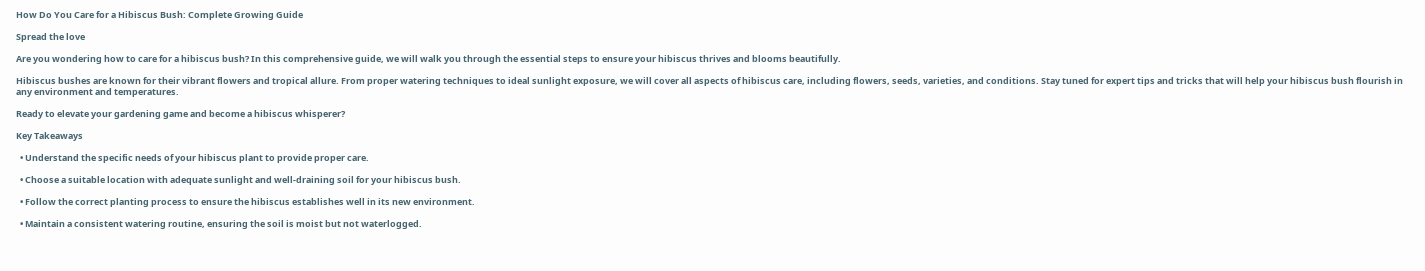How Do You Care for a Hibiscus Bush: Complete Growing Guide

Spread the love

Are you wondering how to care for a hibiscus bush? In this comprehensive guide, we will walk you through the essential steps to ensure your hibiscus thrives and blooms beautifully.

Hibiscus bushes are known for their vibrant flowers and tropical allure. From proper watering techniques to ideal sunlight exposure, we will cover all aspects of hibiscus care, including flowers, seeds, varieties, and conditions. Stay tuned for expert tips and tricks that will help your hibiscus bush flourish in any environment and temperatures.

Ready to elevate your gardening game and become a hibiscus whisperer?

Key Takeaways

  • Understand the specific needs of your hibiscus plant to provide proper care.

  • Choose a suitable location with adequate sunlight and well-draining soil for your hibiscus bush.

  • Follow the correct planting process to ensure the hibiscus establishes well in its new environment.

  • Maintain a consistent watering routine, ensuring the soil is moist but not waterlogged.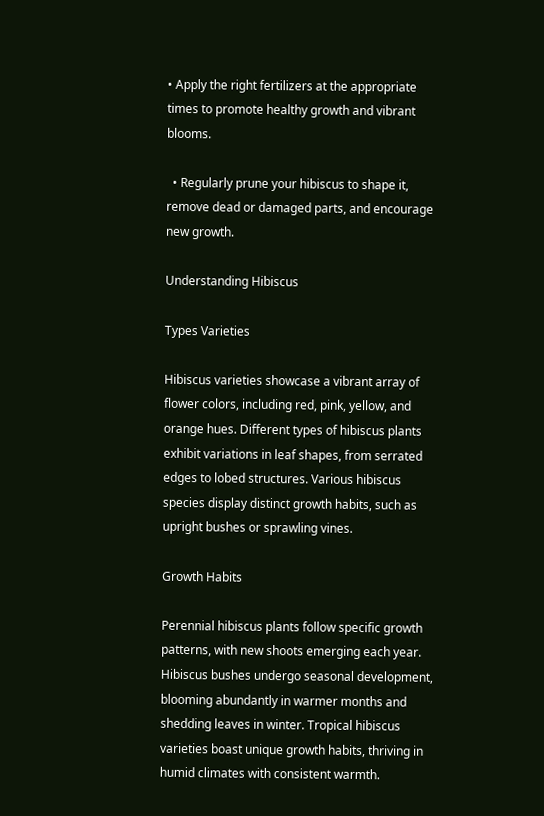• Apply the right fertilizers at the appropriate times to promote healthy growth and vibrant blooms.

  • Regularly prune your hibiscus to shape it, remove dead or damaged parts, and encourage new growth.

Understanding Hibiscus

Types Varieties

Hibiscus varieties showcase a vibrant array of flower colors, including red, pink, yellow, and orange hues. Different types of hibiscus plants exhibit variations in leaf shapes, from serrated edges to lobed structures. Various hibiscus species display distinct growth habits, such as upright bushes or sprawling vines.

Growth Habits

Perennial hibiscus plants follow specific growth patterns, with new shoots emerging each year. Hibiscus bushes undergo seasonal development, blooming abundantly in warmer months and shedding leaves in winter. Tropical hibiscus varieties boast unique growth habits, thriving in humid climates with consistent warmth.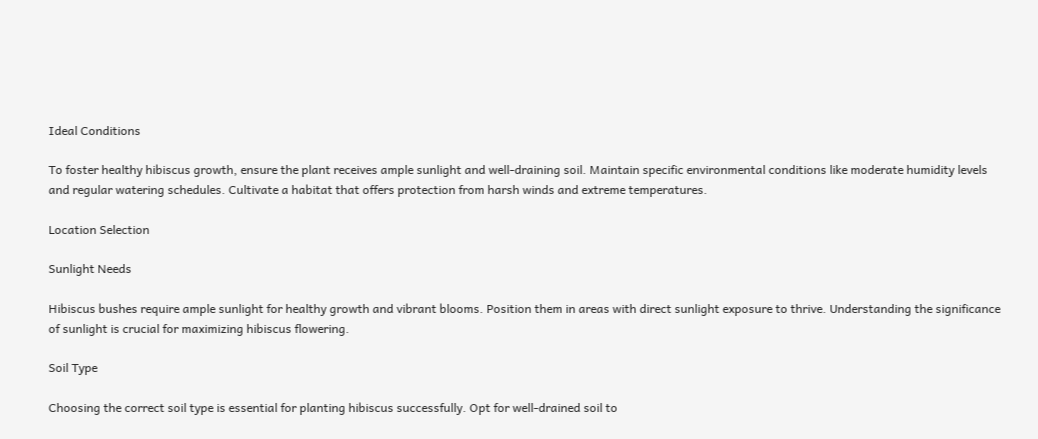Ideal Conditions

To foster healthy hibiscus growth, ensure the plant receives ample sunlight and well-draining soil. Maintain specific environmental conditions like moderate humidity levels and regular watering schedules. Cultivate a habitat that offers protection from harsh winds and extreme temperatures.

Location Selection

Sunlight Needs

Hibiscus bushes require ample sunlight for healthy growth and vibrant blooms. Position them in areas with direct sunlight exposure to thrive. Understanding the significance of sunlight is crucial for maximizing hibiscus flowering.

Soil Type

Choosing the correct soil type is essential for planting hibiscus successfully. Opt for well-drained soil to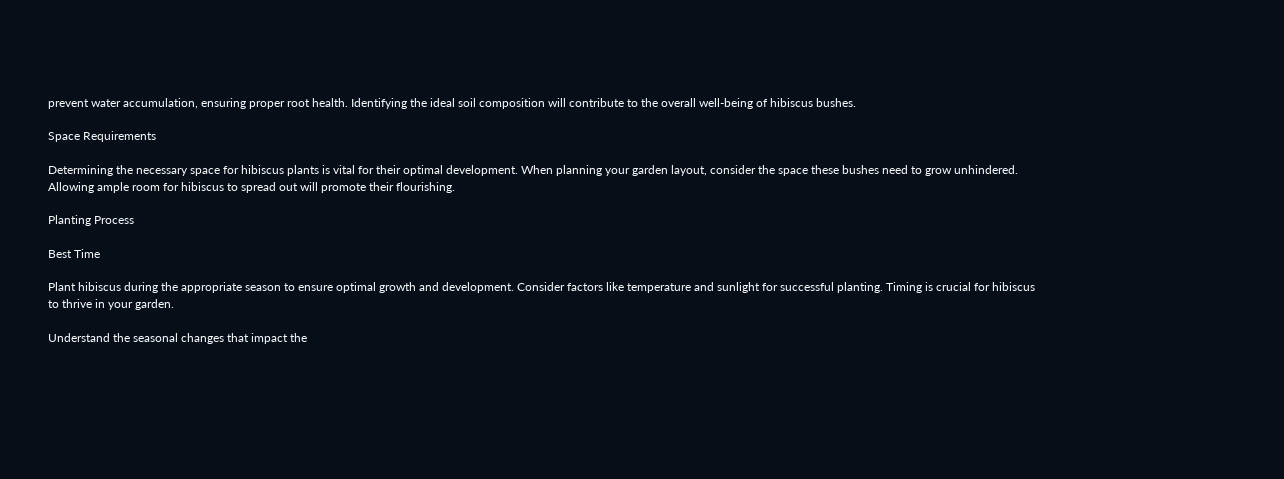prevent water accumulation, ensuring proper root health. Identifying the ideal soil composition will contribute to the overall well-being of hibiscus bushes.

Space Requirements

Determining the necessary space for hibiscus plants is vital for their optimal development. When planning your garden layout, consider the space these bushes need to grow unhindered. Allowing ample room for hibiscus to spread out will promote their flourishing.

Planting Process

Best Time

Plant hibiscus during the appropriate season to ensure optimal growth and development. Consider factors like temperature and sunlight for successful planting. Timing is crucial for hibiscus to thrive in your garden.

Understand the seasonal changes that impact the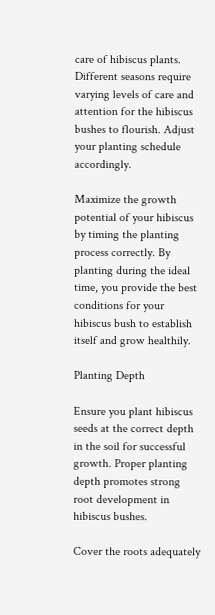care of hibiscus plants. Different seasons require varying levels of care and attention for the hibiscus bushes to flourish. Adjust your planting schedule accordingly.

Maximize the growth potential of your hibiscus by timing the planting process correctly. By planting during the ideal time, you provide the best conditions for your hibiscus bush to establish itself and grow healthily.

Planting Depth

Ensure you plant hibiscus seeds at the correct depth in the soil for successful growth. Proper planting depth promotes strong root development in hibiscus bushes.

Cover the roots adequately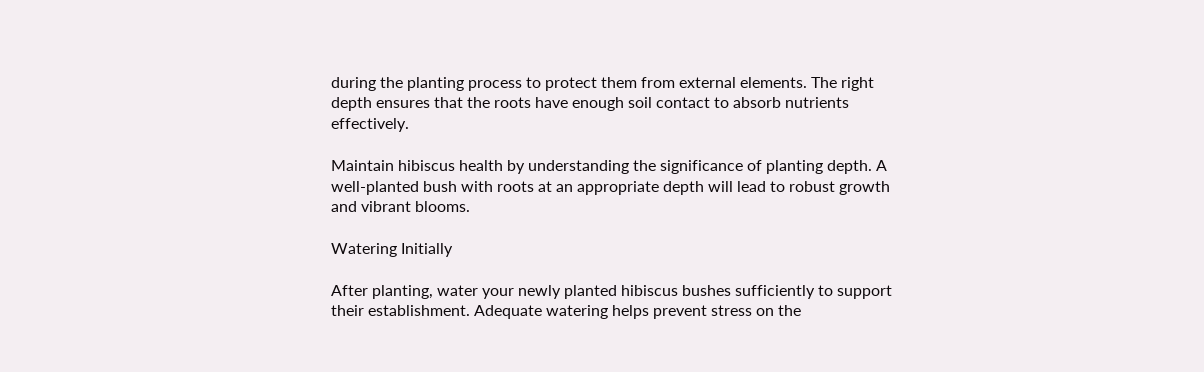during the planting process to protect them from external elements. The right depth ensures that the roots have enough soil contact to absorb nutrients effectively.

Maintain hibiscus health by understanding the significance of planting depth. A well-planted bush with roots at an appropriate depth will lead to robust growth and vibrant blooms.

Watering Initially

After planting, water your newly planted hibiscus bushes sufficiently to support their establishment. Adequate watering helps prevent stress on the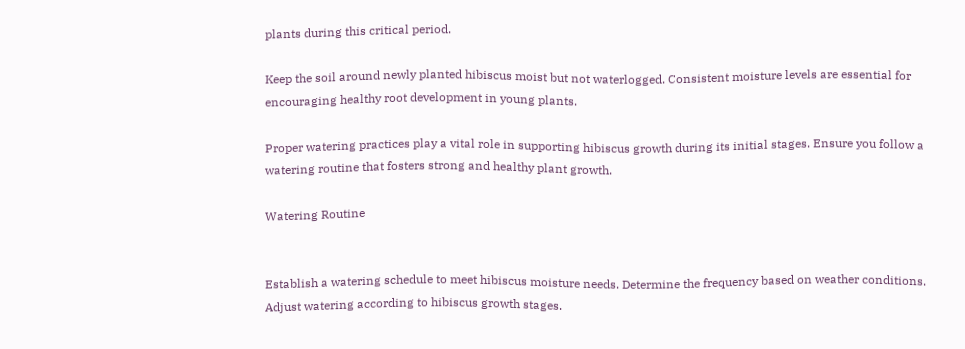plants during this critical period.

Keep the soil around newly planted hibiscus moist but not waterlogged. Consistent moisture levels are essential for encouraging healthy root development in young plants.

Proper watering practices play a vital role in supporting hibiscus growth during its initial stages. Ensure you follow a watering routine that fosters strong and healthy plant growth.

Watering Routine


Establish a watering schedule to meet hibiscus moisture needs. Determine the frequency based on weather conditions. Adjust watering according to hibiscus growth stages.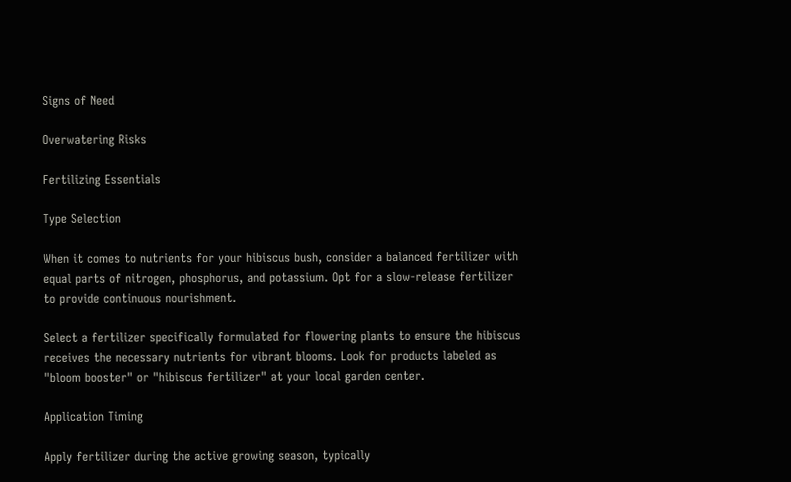Signs of Need

Overwatering Risks

Fertilizing Essentials

Type Selection

When it comes to nutrients for your hibiscus bush, consider a balanced fertilizer with equal parts of nitrogen, phosphorus, and potassium. Opt for a slow-release fertilizer to provide continuous nourishment.

Select a fertilizer specifically formulated for flowering plants to ensure the hibiscus receives the necessary nutrients for vibrant blooms. Look for products labeled as "bloom booster" or "hibiscus fertilizer" at your local garden center.

Application Timing

Apply fertilizer during the active growing season, typically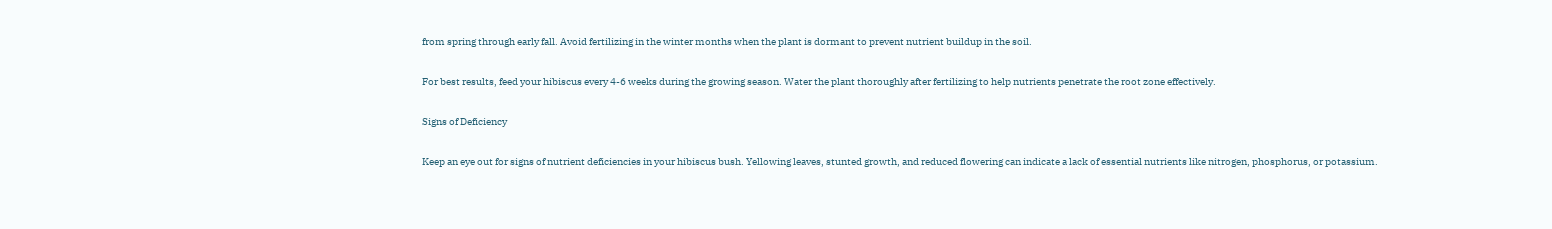from spring through early fall. Avoid fertilizing in the winter months when the plant is dormant to prevent nutrient buildup in the soil.

For best results, feed your hibiscus every 4-6 weeks during the growing season. Water the plant thoroughly after fertilizing to help nutrients penetrate the root zone effectively.

Signs of Deficiency

Keep an eye out for signs of nutrient deficiencies in your hibiscus bush. Yellowing leaves, stunted growth, and reduced flowering can indicate a lack of essential nutrients like nitrogen, phosphorus, or potassium.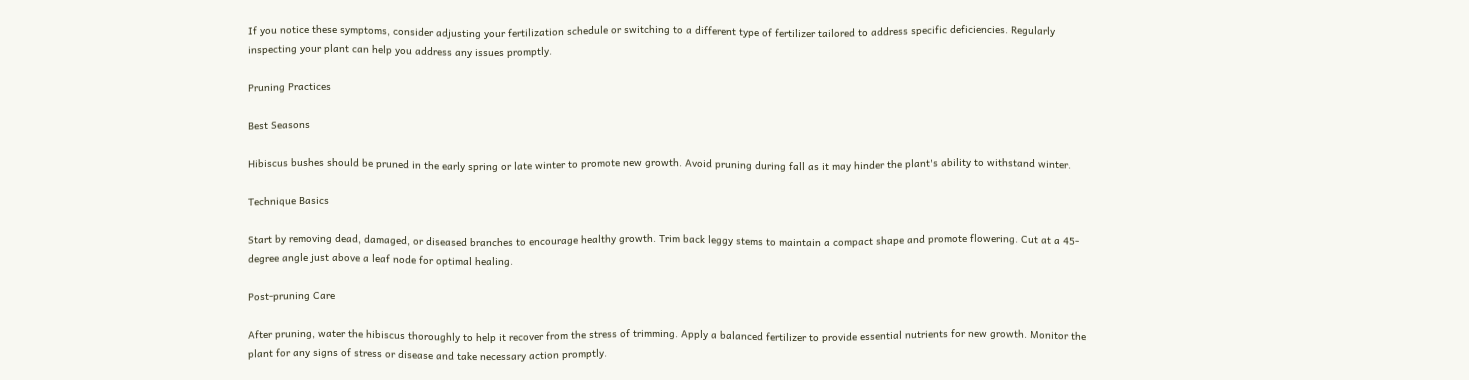If you notice these symptoms, consider adjusting your fertilization schedule or switching to a different type of fertilizer tailored to address specific deficiencies. Regularly inspecting your plant can help you address any issues promptly.

Pruning Practices

Best Seasons

Hibiscus bushes should be pruned in the early spring or late winter to promote new growth. Avoid pruning during fall as it may hinder the plant's ability to withstand winter.

Technique Basics

Start by removing dead, damaged, or diseased branches to encourage healthy growth. Trim back leggy stems to maintain a compact shape and promote flowering. Cut at a 45-degree angle just above a leaf node for optimal healing.

Post-pruning Care

After pruning, water the hibiscus thoroughly to help it recover from the stress of trimming. Apply a balanced fertilizer to provide essential nutrients for new growth. Monitor the plant for any signs of stress or disease and take necessary action promptly.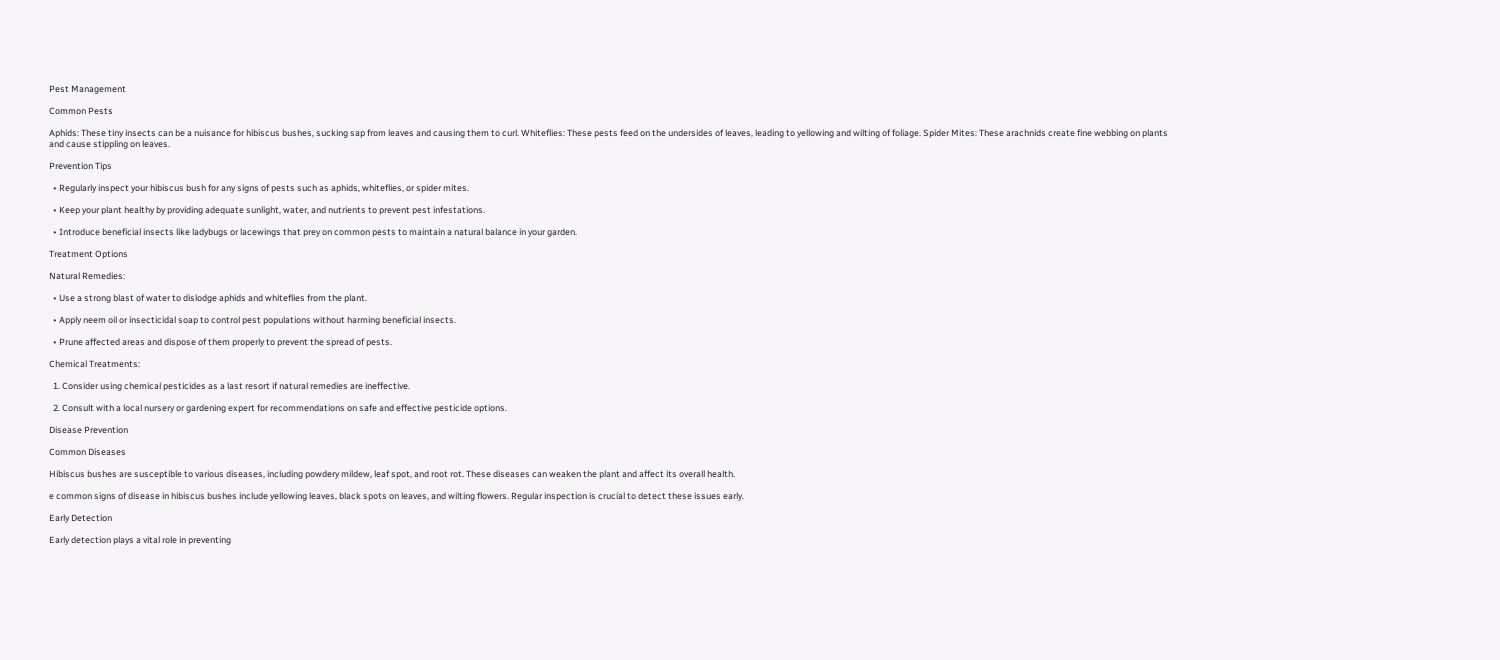Pest Management

Common Pests

Aphids: These tiny insects can be a nuisance for hibiscus bushes, sucking sap from leaves and causing them to curl. Whiteflies: These pests feed on the undersides of leaves, leading to yellowing and wilting of foliage. Spider Mites: These arachnids create fine webbing on plants and cause stippling on leaves.

Prevention Tips

  • Regularly inspect your hibiscus bush for any signs of pests such as aphids, whiteflies, or spider mites.

  • Keep your plant healthy by providing adequate sunlight, water, and nutrients to prevent pest infestations.

  • Introduce beneficial insects like ladybugs or lacewings that prey on common pests to maintain a natural balance in your garden.

Treatment Options

Natural Remedies:

  • Use a strong blast of water to dislodge aphids and whiteflies from the plant.

  • Apply neem oil or insecticidal soap to control pest populations without harming beneficial insects.

  • Prune affected areas and dispose of them properly to prevent the spread of pests.

Chemical Treatments:

  1. Consider using chemical pesticides as a last resort if natural remedies are ineffective.

  2. Consult with a local nursery or gardening expert for recommendations on safe and effective pesticide options.

Disease Prevention

Common Diseases

Hibiscus bushes are susceptible to various diseases, including powdery mildew, leaf spot, and root rot. These diseases can weaken the plant and affect its overall health.

e common signs of disease in hibiscus bushes include yellowing leaves, black spots on leaves, and wilting flowers. Regular inspection is crucial to detect these issues early.

Early Detection

Early detection plays a vital role in preventing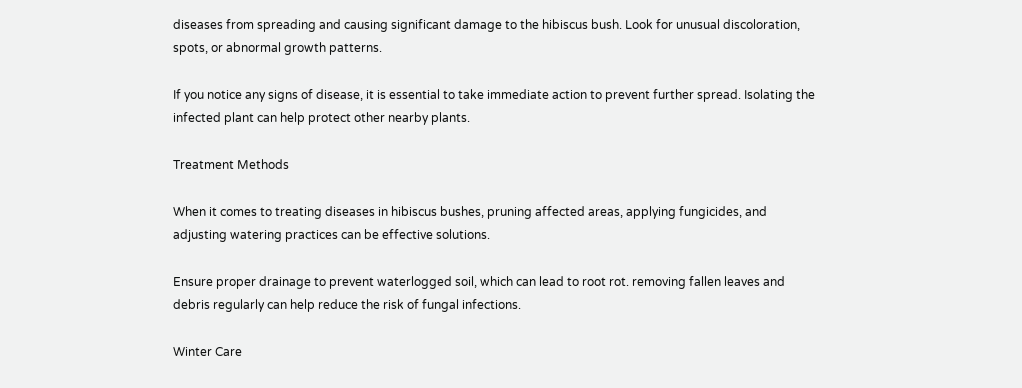diseases from spreading and causing significant damage to the hibiscus bush. Look for unusual discoloration, spots, or abnormal growth patterns.

If you notice any signs of disease, it is essential to take immediate action to prevent further spread. Isolating the infected plant can help protect other nearby plants.

Treatment Methods

When it comes to treating diseases in hibiscus bushes, pruning affected areas, applying fungicides, and adjusting watering practices can be effective solutions.

Ensure proper drainage to prevent waterlogged soil, which can lead to root rot. removing fallen leaves and debris regularly can help reduce the risk of fungal infections.

Winter Care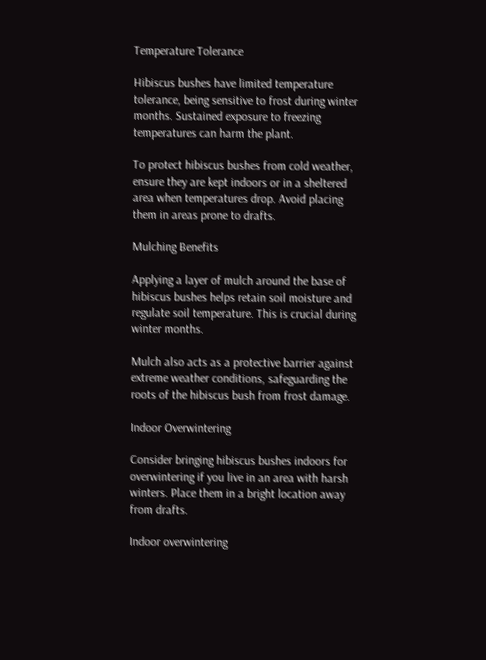Temperature Tolerance

Hibiscus bushes have limited temperature tolerance, being sensitive to frost during winter months. Sustained exposure to freezing temperatures can harm the plant.

To protect hibiscus bushes from cold weather, ensure they are kept indoors or in a sheltered area when temperatures drop. Avoid placing them in areas prone to drafts.

Mulching Benefits

Applying a layer of mulch around the base of hibiscus bushes helps retain soil moisture and regulate soil temperature. This is crucial during winter months.

Mulch also acts as a protective barrier against extreme weather conditions, safeguarding the roots of the hibiscus bush from frost damage.

Indoor Overwintering

Consider bringing hibiscus bushes indoors for overwintering if you live in an area with harsh winters. Place them in a bright location away from drafts.

Indoor overwintering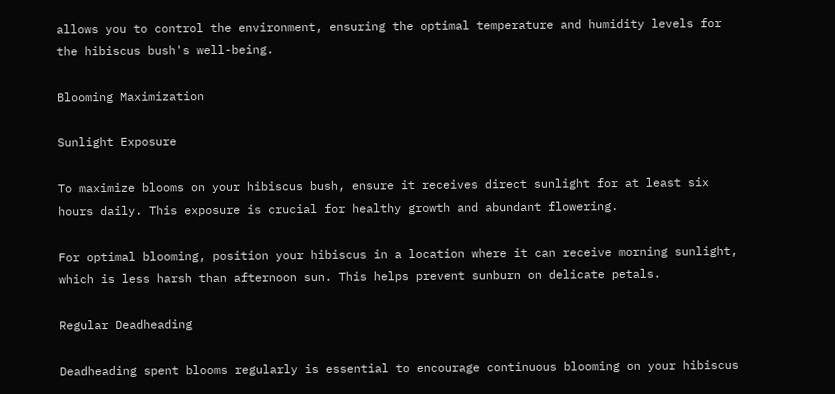allows you to control the environment, ensuring the optimal temperature and humidity levels for the hibiscus bush's well-being.

Blooming Maximization

Sunlight Exposure

To maximize blooms on your hibiscus bush, ensure it receives direct sunlight for at least six hours daily. This exposure is crucial for healthy growth and abundant flowering.

For optimal blooming, position your hibiscus in a location where it can receive morning sunlight, which is less harsh than afternoon sun. This helps prevent sunburn on delicate petals.

Regular Deadheading

Deadheading spent blooms regularly is essential to encourage continuous blooming on your hibiscus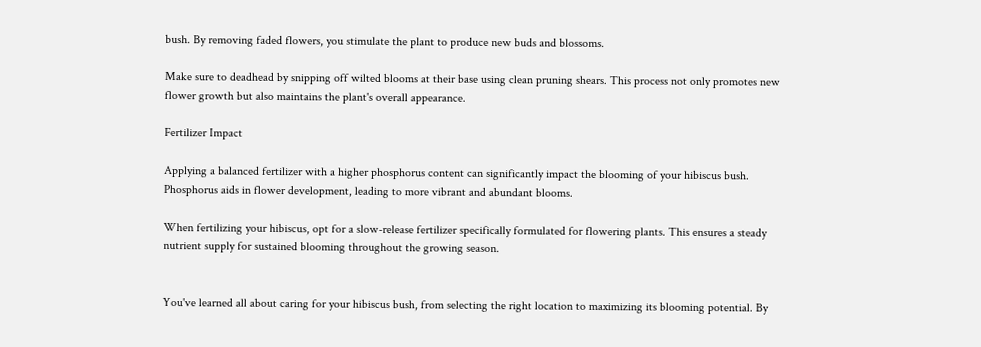bush. By removing faded flowers, you stimulate the plant to produce new buds and blossoms.

Make sure to deadhead by snipping off wilted blooms at their base using clean pruning shears. This process not only promotes new flower growth but also maintains the plant's overall appearance.

Fertilizer Impact

Applying a balanced fertilizer with a higher phosphorus content can significantly impact the blooming of your hibiscus bush. Phosphorus aids in flower development, leading to more vibrant and abundant blooms.

When fertilizing your hibiscus, opt for a slow-release fertilizer specifically formulated for flowering plants. This ensures a steady nutrient supply for sustained blooming throughout the growing season.


You've learned all about caring for your hibiscus bush, from selecting the right location to maximizing its blooming potential. By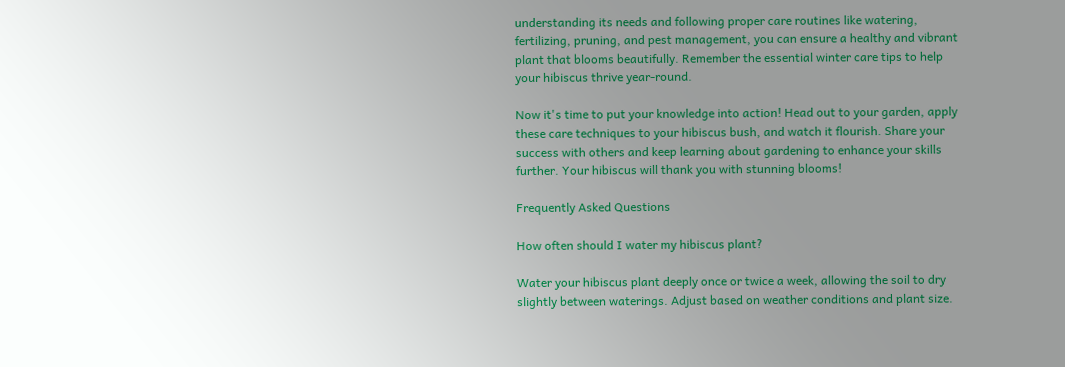understanding its needs and following proper care routines like watering, fertilizing, pruning, and pest management, you can ensure a healthy and vibrant plant that blooms beautifully. Remember the essential winter care tips to help your hibiscus thrive year-round.

Now it's time to put your knowledge into action! Head out to your garden, apply these care techniques to your hibiscus bush, and watch it flourish. Share your success with others and keep learning about gardening to enhance your skills further. Your hibiscus will thank you with stunning blooms!

Frequently Asked Questions

How often should I water my hibiscus plant?

Water your hibiscus plant deeply once or twice a week, allowing the soil to dry slightly between waterings. Adjust based on weather conditions and plant size.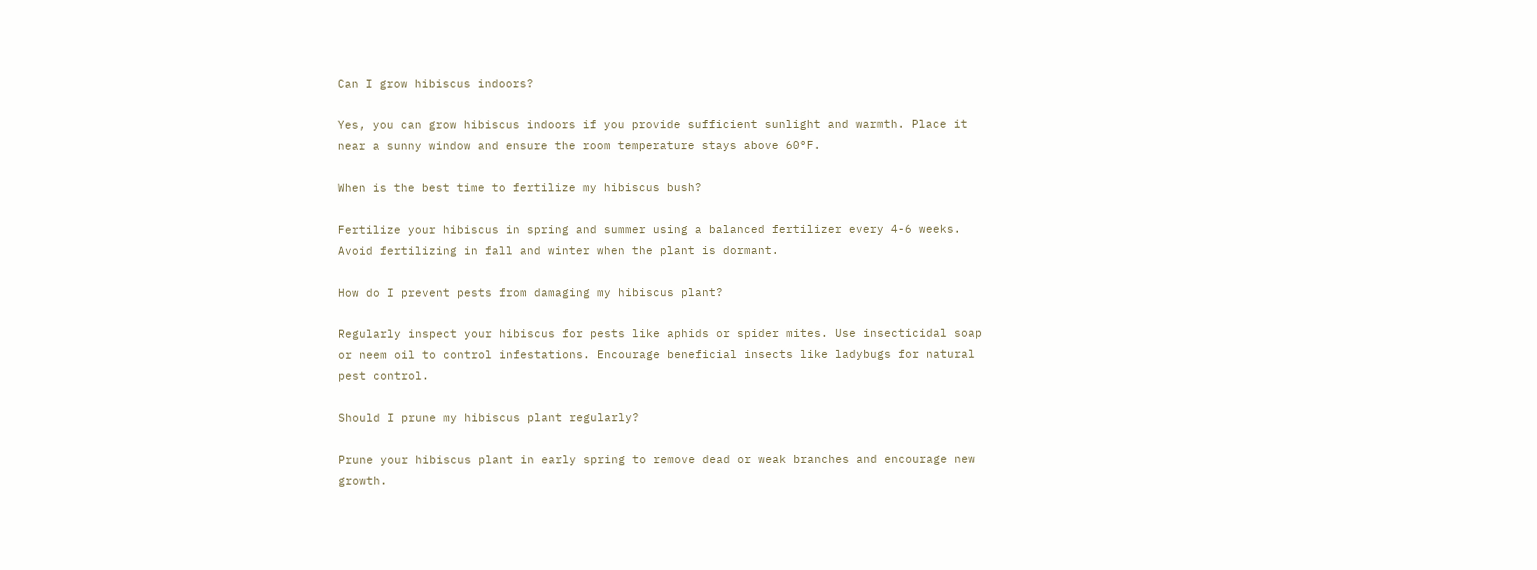Can I grow hibiscus indoors?

Yes, you can grow hibiscus indoors if you provide sufficient sunlight and warmth. Place it near a sunny window and ensure the room temperature stays above 60°F.

When is the best time to fertilize my hibiscus bush?

Fertilize your hibiscus in spring and summer using a balanced fertilizer every 4-6 weeks. Avoid fertilizing in fall and winter when the plant is dormant.

How do I prevent pests from damaging my hibiscus plant?

Regularly inspect your hibiscus for pests like aphids or spider mites. Use insecticidal soap or neem oil to control infestations. Encourage beneficial insects like ladybugs for natural pest control.

Should I prune my hibiscus plant regularly?

Prune your hibiscus plant in early spring to remove dead or weak branches and encourage new growth.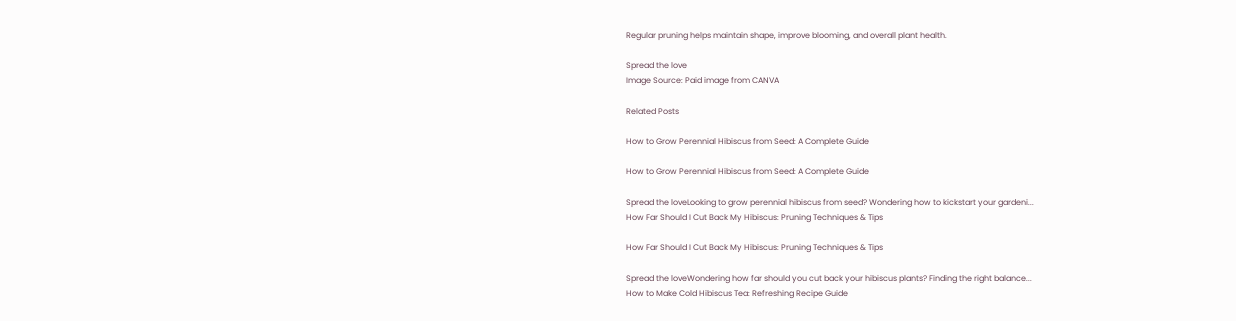Regular pruning helps maintain shape, improve blooming, and overall plant health.

Spread the love
Image Source: Paid image from CANVA

Related Posts

How to Grow Perennial Hibiscus from Seed: A Complete Guide

How to Grow Perennial Hibiscus from Seed: A Complete Guide

Spread the loveLooking to grow perennial hibiscus from seed? Wondering how to kickstart your gardeni...
How Far Should I Cut Back My Hibiscus: Pruning Techniques & Tips

How Far Should I Cut Back My Hibiscus: Pruning Techniques & Tips

Spread the loveWondering how far should you cut back your hibiscus plants? Finding the right balance...
How to Make Cold Hibiscus Tea: Refreshing Recipe Guide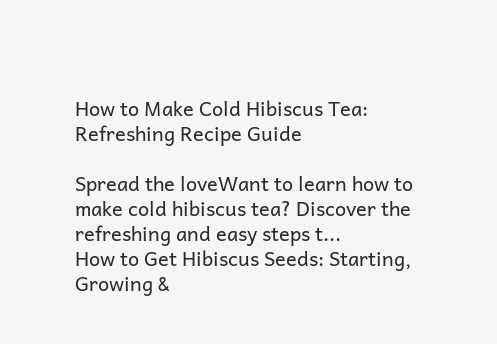How to Make Cold Hibiscus Tea: Refreshing Recipe Guide

Spread the loveWant to learn how to make cold hibiscus tea? Discover the refreshing and easy steps t...
How to Get Hibiscus Seeds: Starting, Growing &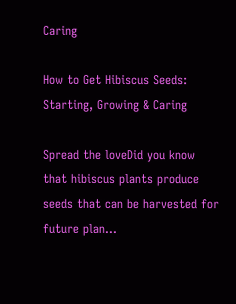Caring

How to Get Hibiscus Seeds: Starting, Growing & Caring

Spread the loveDid you know that hibiscus plants produce seeds that can be harvested for future plan...